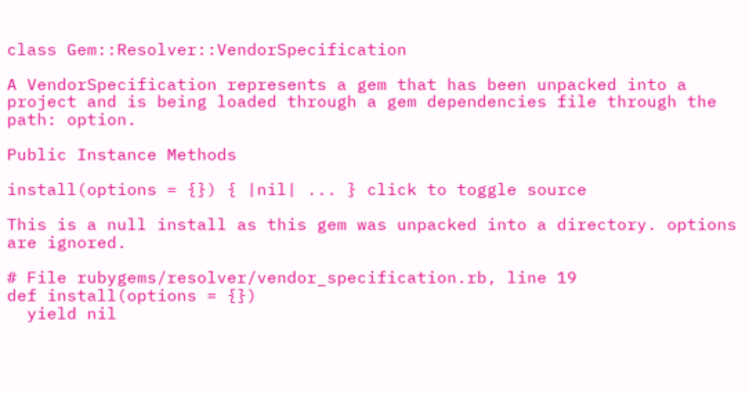class Gem::Resolver::VendorSpecification

A VendorSpecification represents a gem that has been unpacked into a project and is being loaded through a gem dependencies file through the path: option.

Public Instance Methods

install(options = {}) { |nil| ... } click to toggle source

This is a null install as this gem was unpacked into a directory. options are ignored.

# File rubygems/resolver/vendor_specification.rb, line 19
def install(options = {})
  yield nil